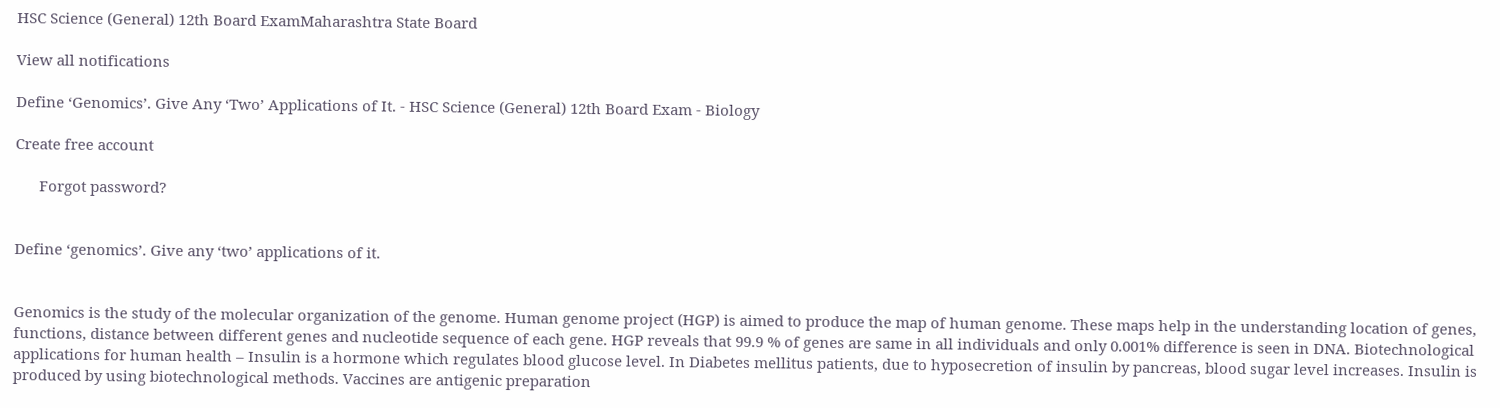HSC Science (General) 12th Board ExamMaharashtra State Board

View all notifications

Define ‘Genomics’. Give Any ‘Two’ Applications of It. - HSC Science (General) 12th Board Exam - Biology

Create free account

      Forgot password?


Define ‘genomics’. Give any ‘two’ applications of it.


Genomics is the study of the molecular organization of the genome. Human genome project (HGP) is aimed to produce the map of human genome. These maps help in the understanding location of genes, functions, distance between different genes and nucleotide sequence of each gene. HGP reveals that 99.9 % of genes are same in all individuals and only 0.001% difference is seen in DNA. Biotechnological applications for human health – Insulin is a hormone which regulates blood glucose level. In Diabetes mellitus patients, due to hyposecretion of insulin by pancreas, blood sugar level increases. Insulin is produced by using biotechnological methods. Vaccines are antigenic preparation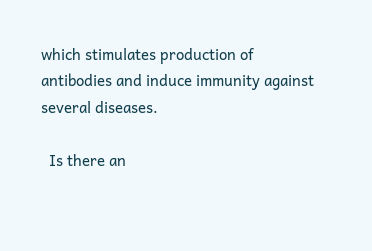which stimulates production of antibodies and induce immunity against several diseases.

  Is there an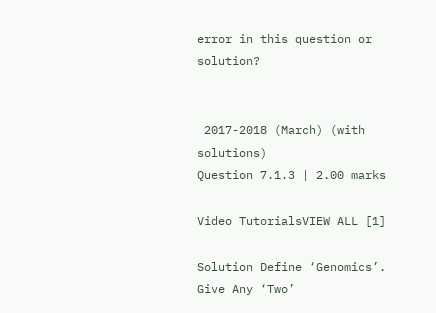error in this question or solution?


 2017-2018 (March) (with solutions)
Question 7.1.3 | 2.00 marks

Video TutorialsVIEW ALL [1]

Solution Define ‘Genomics’. Give Any ‘Two’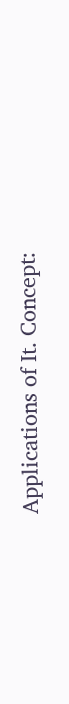Applications of It. Concept: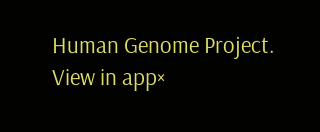Human Genome Project.
View in app×